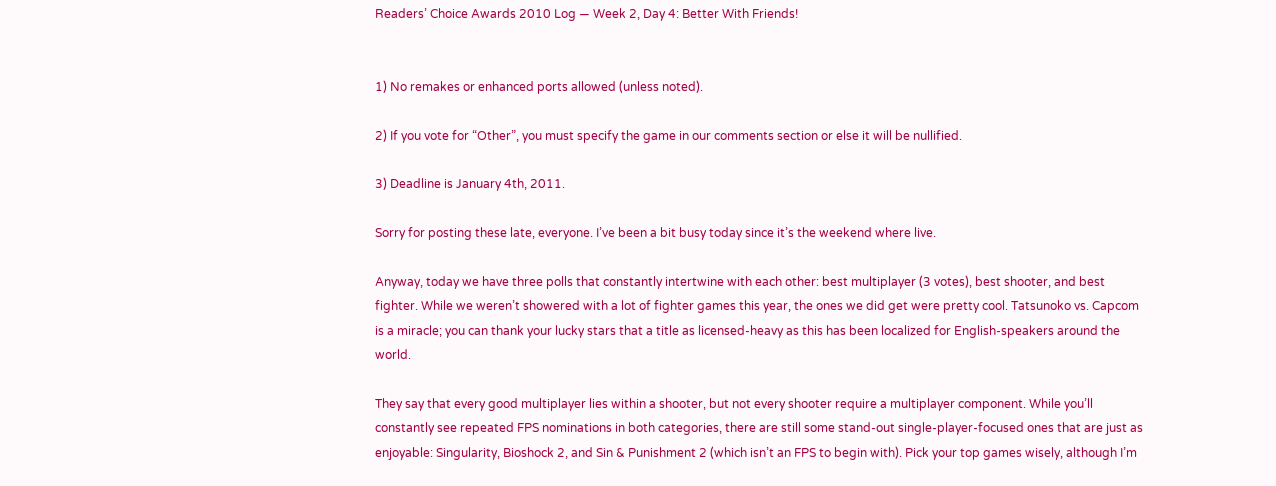Readers’ Choice Awards 2010 Log — Week 2, Day 4: Better With Friends!


1) No remakes or enhanced ports allowed (unless noted).

2) If you vote for “Other”, you must specify the game in our comments section or else it will be nullified.

3) Deadline is January 4th, 2011.

Sorry for posting these late, everyone. I’ve been a bit busy today since it’s the weekend where live.

Anyway, today we have three polls that constantly intertwine with each other: best multiplayer (3 votes), best shooter, and best fighter. While we weren’t showered with a lot of fighter games this year, the ones we did get were pretty cool. Tatsunoko vs. Capcom is a miracle; you can thank your lucky stars that a title as licensed-heavy as this has been localized for English-speakers around the world.

They say that every good multiplayer lies within a shooter, but not every shooter require a multiplayer component. While you’ll constantly see repeated FPS nominations in both categories, there are still some stand-out single-player-focused ones that are just as enjoyable: Singularity, Bioshock 2, and Sin & Punishment 2 (which isn’t an FPS to begin with). Pick your top games wisely, although I’m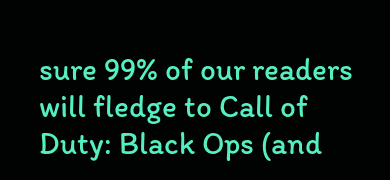sure 99% of our readers will fledge to Call of Duty: Black Ops (and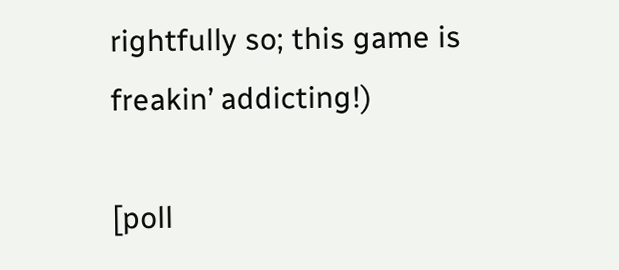rightfully so; this game is freakin’ addicting!)

[poll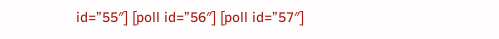id=”55″] [poll id=”56″] [poll id=”57″]